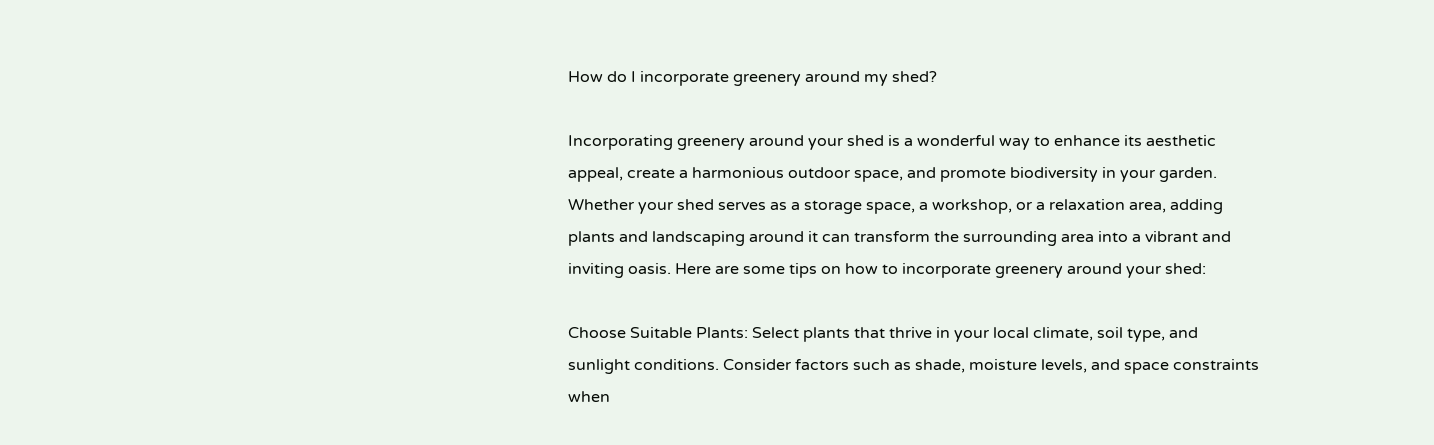How do I incorporate greenery around my shed?

Incorporating greenery around your shed is a wonderful way to enhance its aesthetic appeal, create a harmonious outdoor space, and promote biodiversity in your garden. Whether your shed serves as a storage space, a workshop, or a relaxation area, adding plants and landscaping around it can transform the surrounding area into a vibrant and inviting oasis. Here are some tips on how to incorporate greenery around your shed:

Choose Suitable Plants: Select plants that thrive in your local climate, soil type, and sunlight conditions. Consider factors such as shade, moisture levels, and space constraints when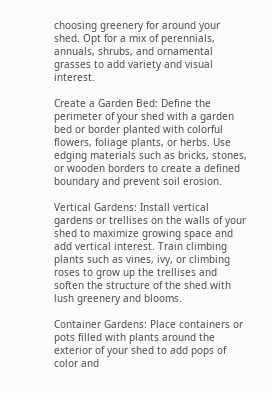choosing greenery for around your shed. Opt for a mix of perennials, annuals, shrubs, and ornamental grasses to add variety and visual interest.

Create a Garden Bed: Define the perimeter of your shed with a garden bed or border planted with colorful flowers, foliage plants, or herbs. Use edging materials such as bricks, stones, or wooden borders to create a defined boundary and prevent soil erosion.

Vertical Gardens: Install vertical gardens or trellises on the walls of your shed to maximize growing space and add vertical interest. Train climbing plants such as vines, ivy, or climbing roses to grow up the trellises and soften the structure of the shed with lush greenery and blooms.

Container Gardens: Place containers or pots filled with plants around the exterior of your shed to add pops of color and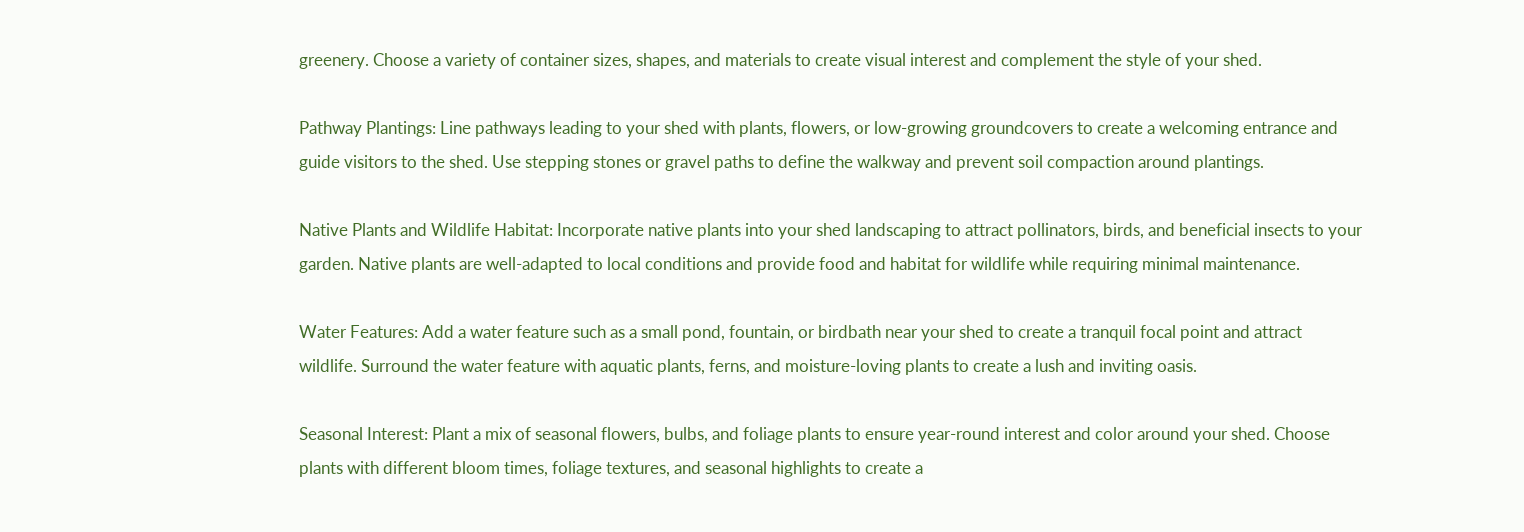greenery. Choose a variety of container sizes, shapes, and materials to create visual interest and complement the style of your shed.

Pathway Plantings: Line pathways leading to your shed with plants, flowers, or low-growing groundcovers to create a welcoming entrance and guide visitors to the shed. Use stepping stones or gravel paths to define the walkway and prevent soil compaction around plantings.

Native Plants and Wildlife Habitat: Incorporate native plants into your shed landscaping to attract pollinators, birds, and beneficial insects to your garden. Native plants are well-adapted to local conditions and provide food and habitat for wildlife while requiring minimal maintenance.

Water Features: Add a water feature such as a small pond, fountain, or birdbath near your shed to create a tranquil focal point and attract wildlife. Surround the water feature with aquatic plants, ferns, and moisture-loving plants to create a lush and inviting oasis.

Seasonal Interest: Plant a mix of seasonal flowers, bulbs, and foliage plants to ensure year-round interest and color around your shed. Choose plants with different bloom times, foliage textures, and seasonal highlights to create a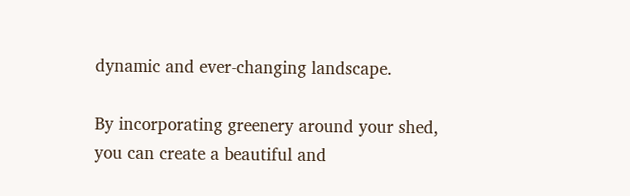dynamic and ever-changing landscape.

By incorporating greenery around your shed, you can create a beautiful and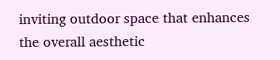inviting outdoor space that enhances the overall aesthetic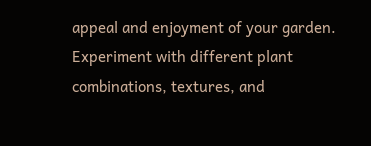appeal and enjoyment of your garden. Experiment with different plant combinations, textures, and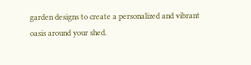garden designs to create a personalized and vibrant oasis around your shed.